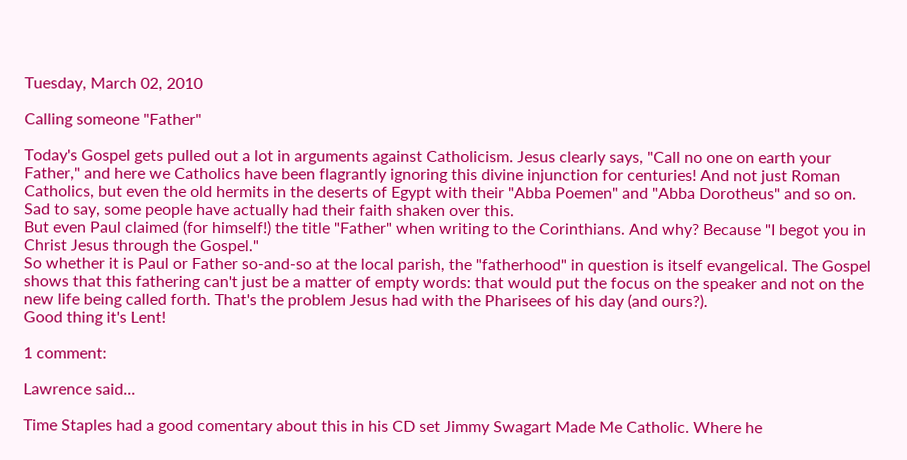Tuesday, March 02, 2010

Calling someone "Father"

Today's Gospel gets pulled out a lot in arguments against Catholicism. Jesus clearly says, "Call no one on earth your Father," and here we Catholics have been flagrantly ignoring this divine injunction for centuries! And not just Roman Catholics, but even the old hermits in the deserts of Egypt with their "Abba Poemen" and "Abba Dorotheus" and so on.
Sad to say, some people have actually had their faith shaken over this.
But even Paul claimed (for himself!) the title "Father" when writing to the Corinthians. And why? Because "I begot you in Christ Jesus through the Gospel."
So whether it is Paul or Father so-and-so at the local parish, the "fatherhood" in question is itself evangelical. The Gospel shows that this fathering can't just be a matter of empty words: that would put the focus on the speaker and not on the new life being called forth. That's the problem Jesus had with the Pharisees of his day (and ours?).
Good thing it's Lent!

1 comment:

Lawrence said...

Time Staples had a good comentary about this in his CD set Jimmy Swagart Made Me Catholic. Where he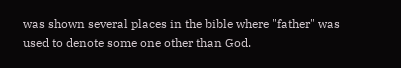was shown several places in the bible where "father" was used to denote some one other than God.